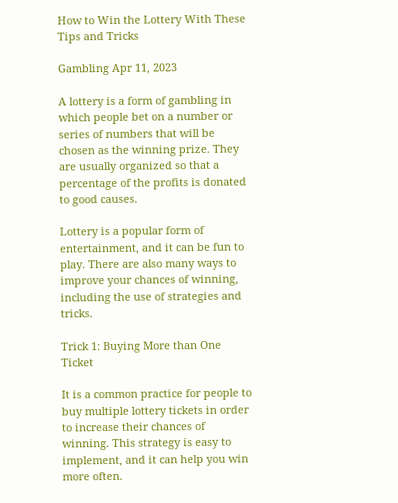How to Win the Lottery With These Tips and Tricks

Gambling Apr 11, 2023

A lottery is a form of gambling in which people bet on a number or series of numbers that will be chosen as the winning prize. They are usually organized so that a percentage of the profits is donated to good causes.

Lottery is a popular form of entertainment, and it can be fun to play. There are also many ways to improve your chances of winning, including the use of strategies and tricks.

Trick 1: Buying More than One Ticket

It is a common practice for people to buy multiple lottery tickets in order to increase their chances of winning. This strategy is easy to implement, and it can help you win more often.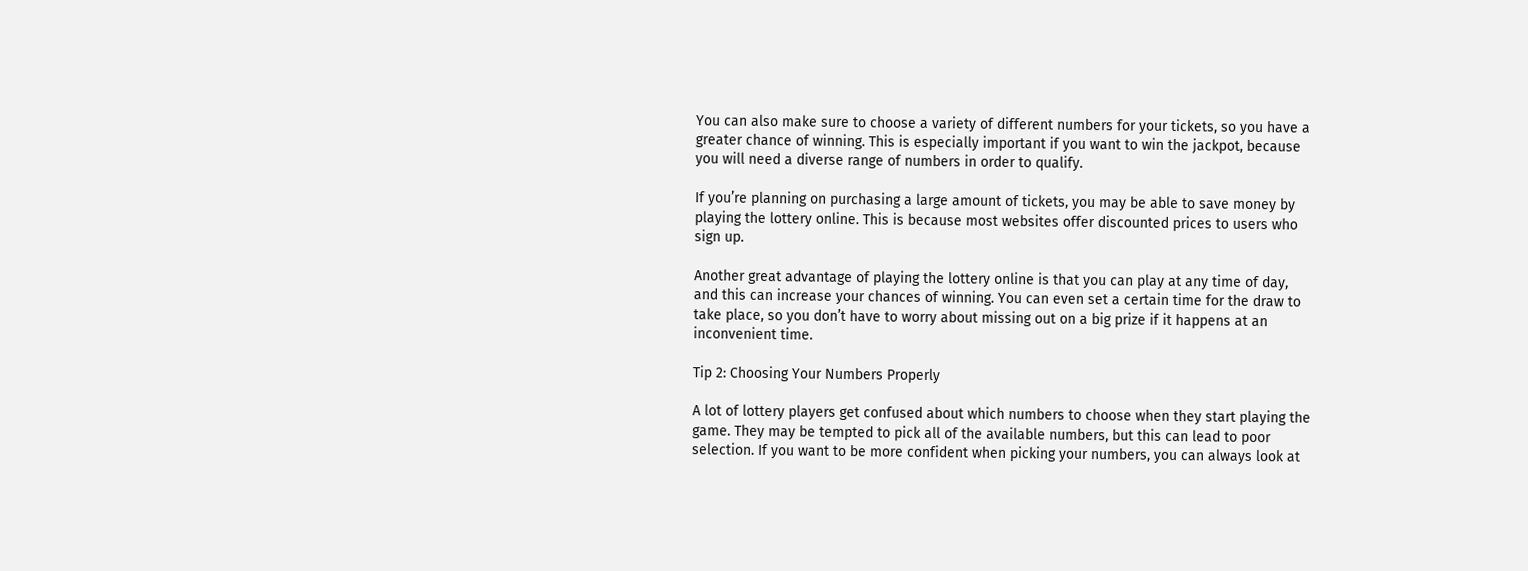You can also make sure to choose a variety of different numbers for your tickets, so you have a greater chance of winning. This is especially important if you want to win the jackpot, because you will need a diverse range of numbers in order to qualify.

If you’re planning on purchasing a large amount of tickets, you may be able to save money by playing the lottery online. This is because most websites offer discounted prices to users who sign up.

Another great advantage of playing the lottery online is that you can play at any time of day, and this can increase your chances of winning. You can even set a certain time for the draw to take place, so you don’t have to worry about missing out on a big prize if it happens at an inconvenient time.

Tip 2: Choosing Your Numbers Properly

A lot of lottery players get confused about which numbers to choose when they start playing the game. They may be tempted to pick all of the available numbers, but this can lead to poor selection. If you want to be more confident when picking your numbers, you can always look at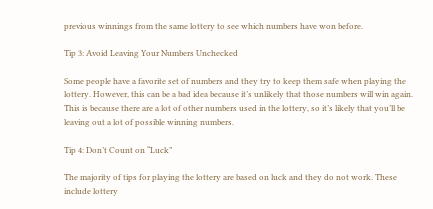previous winnings from the same lottery to see which numbers have won before.

Tip 3: Avoid Leaving Your Numbers Unchecked

Some people have a favorite set of numbers and they try to keep them safe when playing the lottery. However, this can be a bad idea because it’s unlikely that those numbers will win again. This is because there are a lot of other numbers used in the lottery, so it’s likely that you’ll be leaving out a lot of possible winning numbers.

Tip 4: Don’t Count on “Luck”

The majority of tips for playing the lottery are based on luck and they do not work. These include lottery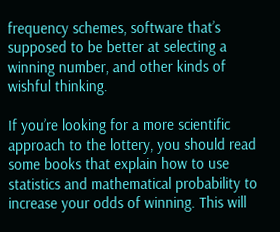frequency schemes, software that’s supposed to be better at selecting a winning number, and other kinds of wishful thinking.

If you’re looking for a more scientific approach to the lottery, you should read some books that explain how to use statistics and mathematical probability to increase your odds of winning. This will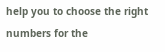help you to choose the right numbers for the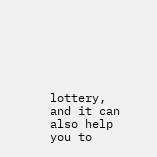lottery, and it can also help you to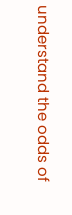understand the odds of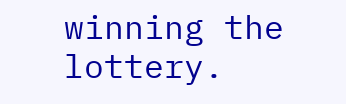winning the lottery.